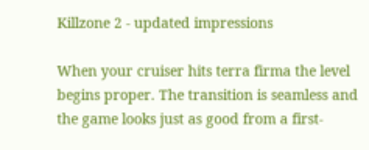Killzone 2 - updated impressions

When your cruiser hits terra firma the level begins proper. The transition is seamless and the game looks just as good from a first-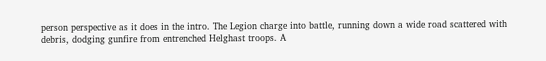person perspective as it does in the intro. The Legion charge into battle, running down a wide road scattered with debris, dodging gunfire from entrenched Helghast troops. A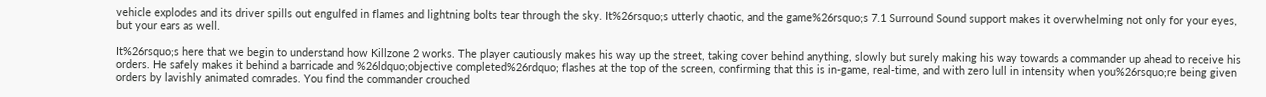vehicle explodes and its driver spills out engulfed in flames and lightning bolts tear through the sky. It%26rsquo;s utterly chaotic, and the game%26rsquo;s 7.1 Surround Sound support makes it overwhelming not only for your eyes, but your ears as well.

It%26rsquo;s here that we begin to understand how Killzone 2 works. The player cautiously makes his way up the street, taking cover behind anything, slowly but surely making his way towards a commander up ahead to receive his orders. He safely makes it behind a barricade and %26ldquo;objective completed%26rdquo; flashes at the top of the screen, confirming that this is in-game, real-time, and with zero lull in intensity when you%26rsquo;re being given orders by lavishly animated comrades. You find the commander crouched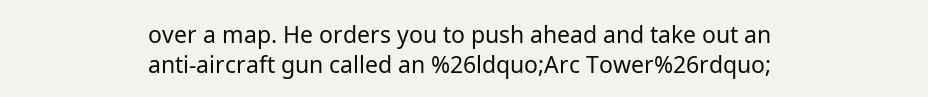over a map. He orders you to push ahead and take out an anti-aircraft gun called an %26ldquo;Arc Tower%26rdquo;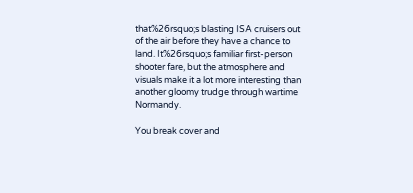that%26rsquo;s blasting ISA cruisers out of the air before they have a chance to land. It%26rsquo;s familiar first-person shooter fare, but the atmosphere and visuals make it a lot more interesting than another gloomy trudge through wartime Normandy.

You break cover and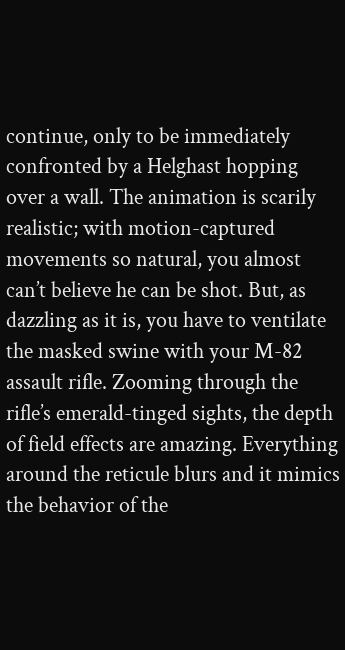continue, only to be immediately confronted by a Helghast hopping over a wall. The animation is scarily realistic; with motion-captured movements so natural, you almost can’t believe he can be shot. But, as dazzling as it is, you have to ventilate the masked swine with your M-82 assault rifle. Zooming through the rifle’s emerald-tinged sights, the depth of field effects are amazing. Everything around the reticule blurs and it mimics the behavior of the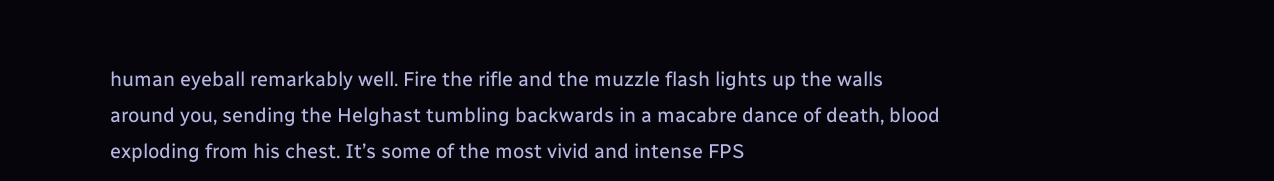human eyeball remarkably well. Fire the rifle and the muzzle flash lights up the walls around you, sending the Helghast tumbling backwards in a macabre dance of death, blood exploding from his chest. It’s some of the most vivid and intense FPS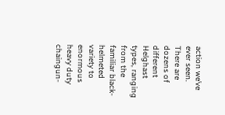action we’ve ever seen. There are dozens of different Helghast types, ranging from the familiar black-helmeted variety to enormous heavy duty chaingun-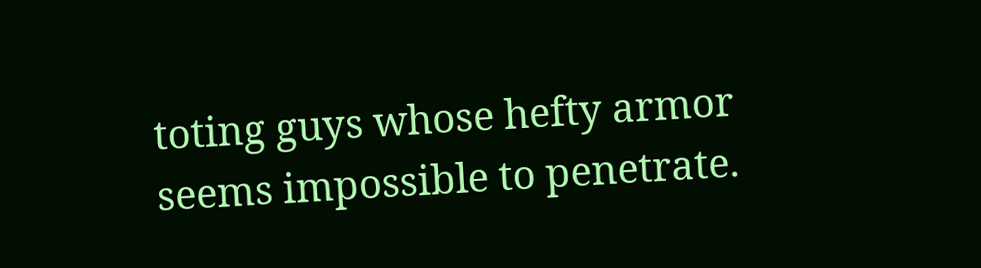toting guys whose hefty armor seems impossible to penetrate.